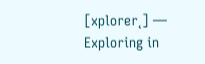[xplorer˛] — Exploring in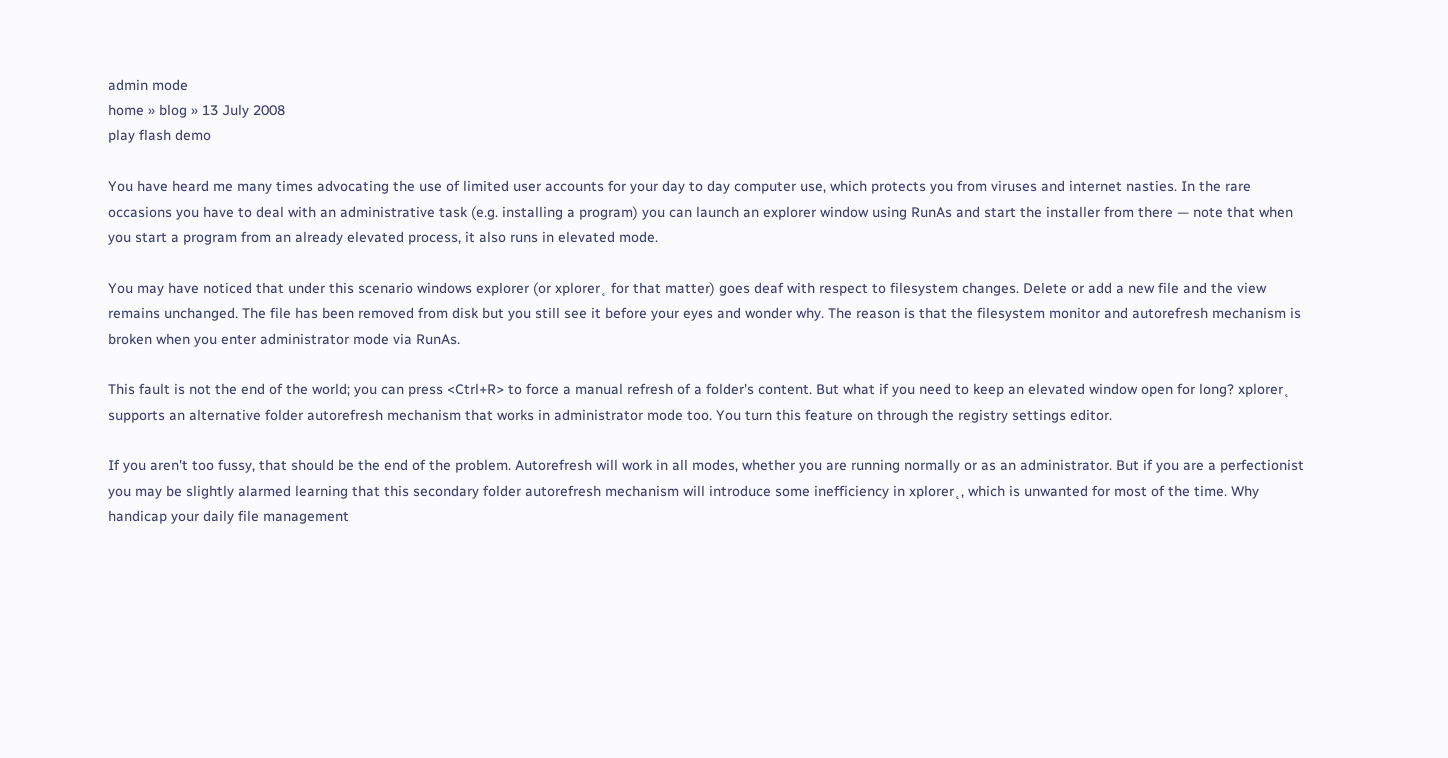admin mode
home » blog » 13 July 2008
play flash demo

You have heard me many times advocating the use of limited user accounts for your day to day computer use, which protects you from viruses and internet nasties. In the rare occasions you have to deal with an administrative task (e.g. installing a program) you can launch an explorer window using RunAs and start the installer from there — note that when you start a program from an already elevated process, it also runs in elevated mode.

You may have noticed that under this scenario windows explorer (or xplorer˛ for that matter) goes deaf with respect to filesystem changes. Delete or add a new file and the view remains unchanged. The file has been removed from disk but you still see it before your eyes and wonder why. The reason is that the filesystem monitor and autorefresh mechanism is broken when you enter administrator mode via RunAs.

This fault is not the end of the world; you can press <Ctrl+R> to force a manual refresh of a folder's content. But what if you need to keep an elevated window open for long? xplorer˛ supports an alternative folder autorefresh mechanism that works in administrator mode too. You turn this feature on through the registry settings editor.

If you aren't too fussy, that should be the end of the problem. Autorefresh will work in all modes, whether you are running normally or as an administrator. But if you are a perfectionist you may be slightly alarmed learning that this secondary folder autorefresh mechanism will introduce some inefficiency in xplorer˛, which is unwanted for most of the time. Why handicap your daily file management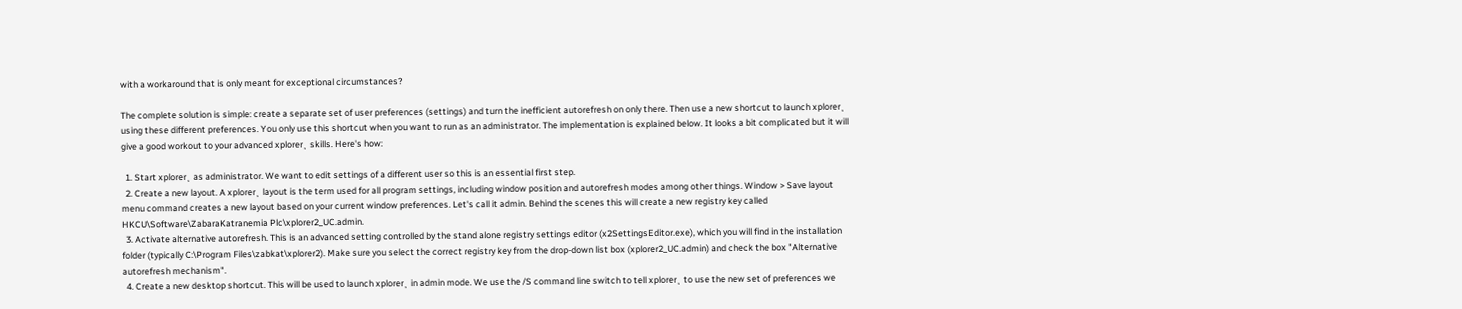with a workaround that is only meant for exceptional circumstances?

The complete solution is simple: create a separate set of user preferences (settings) and turn the inefficient autorefresh on only there. Then use a new shortcut to launch xplorer˛ using these different preferences. You only use this shortcut when you want to run as an administrator. The implementation is explained below. It looks a bit complicated but it will give a good workout to your advanced xplorer˛ skills. Here's how:

  1. Start xplorer˛ as administrator. We want to edit settings of a different user so this is an essential first step.
  2. Create a new layout. A xplorer˛ layout is the term used for all program settings, including window position and autorefresh modes among other things. Window > Save layout menu command creates a new layout based on your current window preferences. Let's call it admin. Behind the scenes this will create a new registry key called HKCU\Software\ZabaraKatranemia Plc\xplorer2_UC.admin.
  3. Activate alternative autorefresh. This is an advanced setting controlled by the stand alone registry settings editor (x2SettingsEditor.exe), which you will find in the installation folder (typically C:\Program Files\zabkat\xplorer2). Make sure you select the correct registry key from the drop-down list box (xplorer2_UC.admin) and check the box "Alternative autorefresh mechanism".
  4. Create a new desktop shortcut. This will be used to launch xplorer˛ in admin mode. We use the /S command line switch to tell xplorer˛ to use the new set of preferences we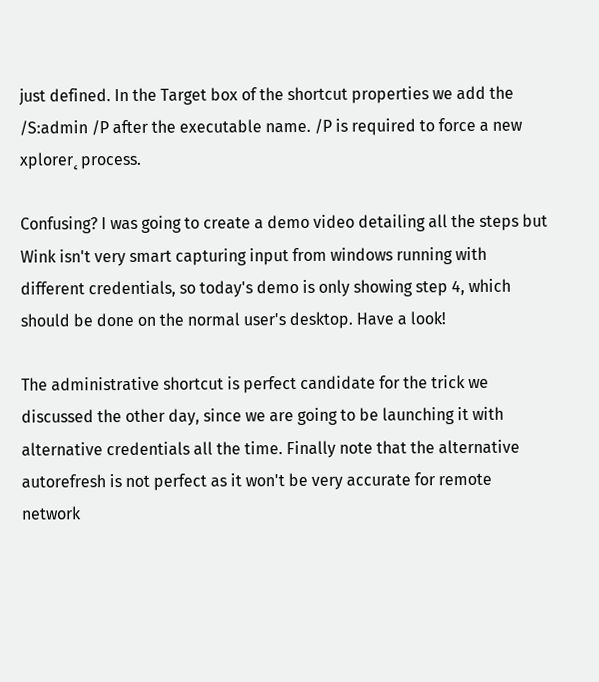just defined. In the Target box of the shortcut properties we add the /S:admin /P after the executable name. /P is required to force a new xplorer˛ process.

Confusing? I was going to create a demo video detailing all the steps but Wink isn't very smart capturing input from windows running with different credentials, so today's demo is only showing step 4, which should be done on the normal user's desktop. Have a look!

The administrative shortcut is perfect candidate for the trick we discussed the other day, since we are going to be launching it with alternative credentials all the time. Finally note that the alternative autorefresh is not perfect as it won't be very accurate for remote network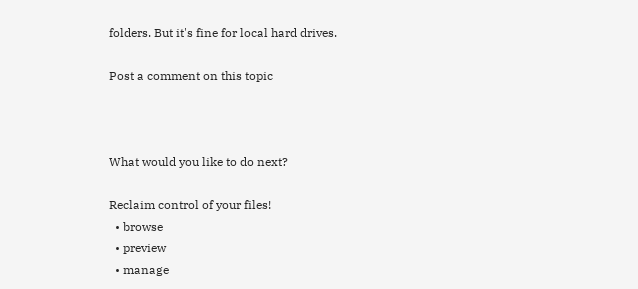folders. But it's fine for local hard drives.

Post a comment on this topic



What would you like to do next?

Reclaim control of your files!
  • browse
  • preview
  • manage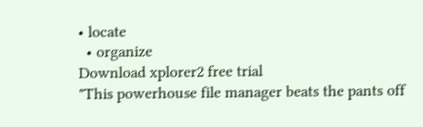• locate
  • organize
Download xplorer2 free trial
"This powerhouse file manager beats the pants off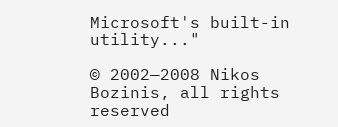Microsoft's built-in utility..."

© 2002—2008 Nikos Bozinis, all rights reserved